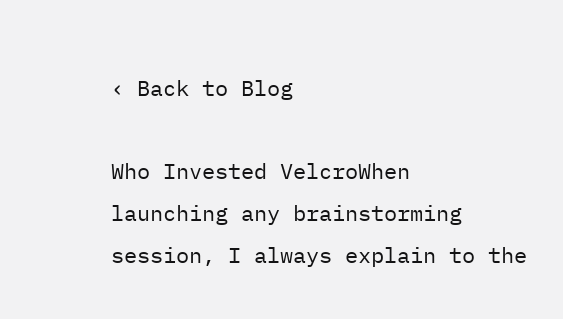‹ Back to Blog

Who Invested VelcroWhen launching any brainstorming session, I always explain to the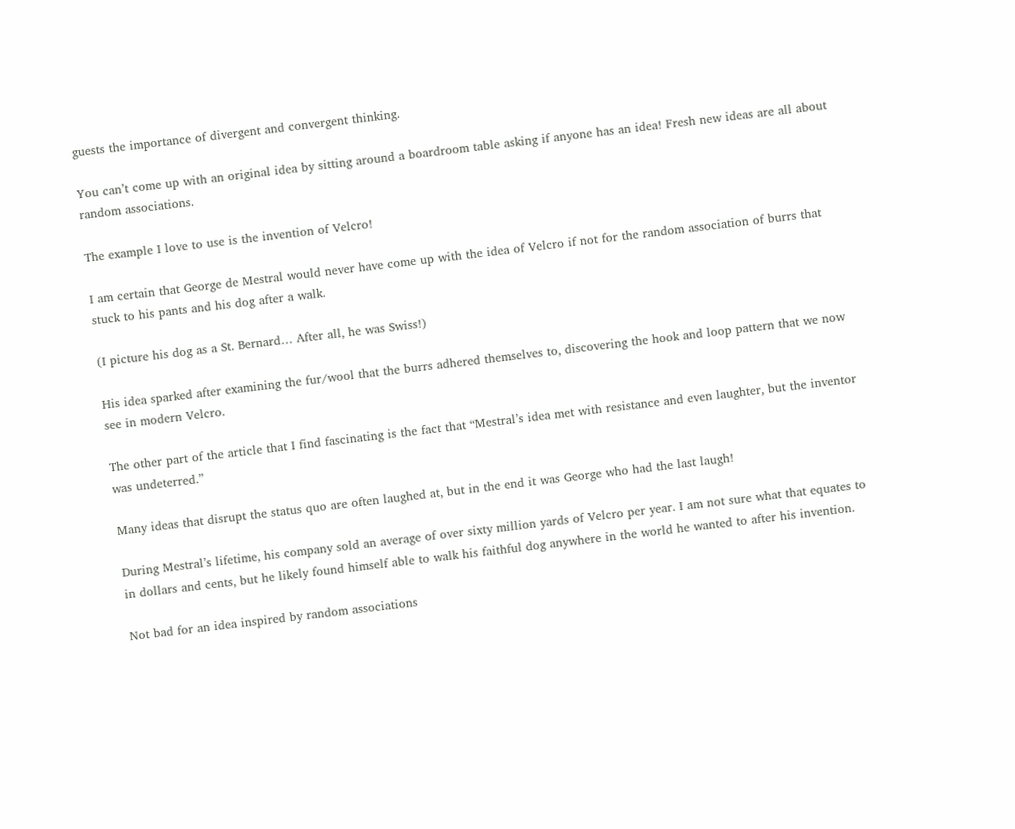guests the importance of divergent and convergent thinking.

You can’t come up with an original idea by sitting around a boardroom table asking if anyone has an idea! Fresh new ideas are all about random associations.

The example I love to use is the invention of Velcro!

I am certain that George de Mestral would never have come up with the idea of Velcro if not for the random association of burrs that stuck to his pants and his dog after a walk.

(I picture his dog as a St. Bernard… After all, he was Swiss!)

His idea sparked after examining the fur/wool that the burrs adhered themselves to, discovering the hook and loop pattern that we now see in modern Velcro.

The other part of the article that I find fascinating is the fact that “Mestral’s idea met with resistance and even laughter, but the inventor was undeterred.”

Many ideas that disrupt the status quo are often laughed at, but in the end it was George who had the last laugh!

During Mestral’s lifetime, his company sold an average of over sixty million yards of Velcro per year. I am not sure what that equates to in dollars and cents, but he likely found himself able to walk his faithful dog anywhere in the world he wanted to after his invention.

Not bad for an idea inspired by random associations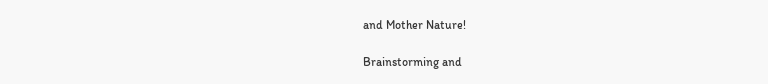and Mother Nature!

Brainstorming and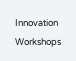Innovation Workshops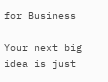for Business

Your next big idea is just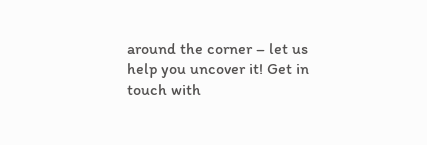around the corner – let us help you uncover it! Get in touch with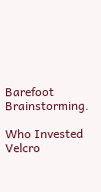Barefoot Brainstorming.

Who Invested Velcro